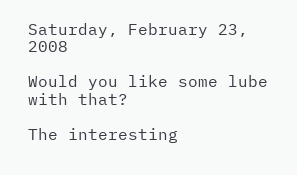Saturday, February 23, 2008

Would you like some lube with that?

The interesting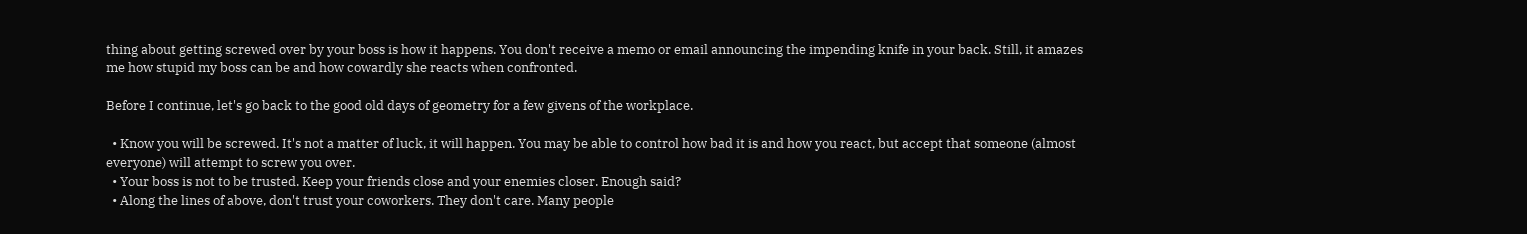thing about getting screwed over by your boss is how it happens. You don't receive a memo or email announcing the impending knife in your back. Still, it amazes me how stupid my boss can be and how cowardly she reacts when confronted.

Before I continue, let's go back to the good old days of geometry for a few givens of the workplace.

  • Know you will be screwed. It's not a matter of luck, it will happen. You may be able to control how bad it is and how you react, but accept that someone (almost everyone) will attempt to screw you over.
  • Your boss is not to be trusted. Keep your friends close and your enemies closer. Enough said?
  • Along the lines of above, don't trust your coworkers. They don't care. Many people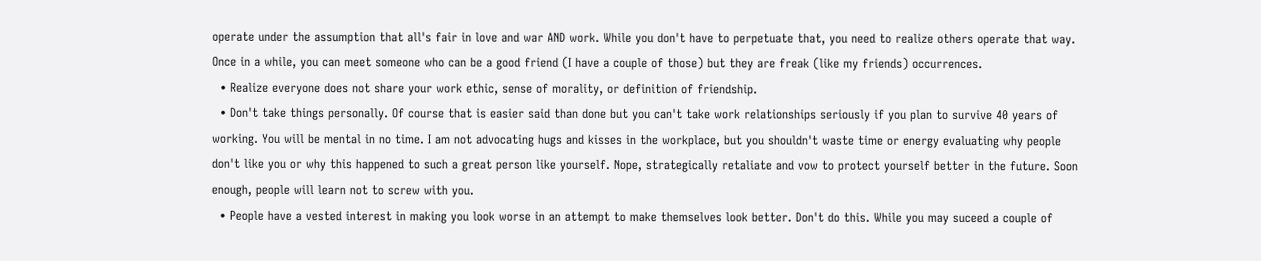operate under the assumption that all's fair in love and war AND work. While you don't have to perpetuate that, you need to realize others operate that way. Once in a while, you can meet someone who can be a good friend (I have a couple of those) but they are freak (like my friends) occurrences.
  • Realize everyone does not share your work ethic, sense of morality, or definition of friendship.
  • Don't take things personally. Of course that is easier said than done but you can't take work relationships seriously if you plan to survive 40 years of working. You will be mental in no time. I am not advocating hugs and kisses in the workplace, but you shouldn't waste time or energy evaluating why people don't like you or why this happened to such a great person like yourself. Nope, strategically retaliate and vow to protect yourself better in the future. Soon enough, people will learn not to screw with you.
  • People have a vested interest in making you look worse in an attempt to make themselves look better. Don't do this. While you may suceed a couple of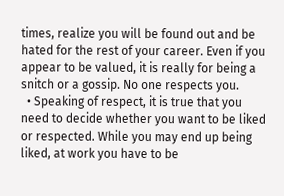times, realize you will be found out and be hated for the rest of your career. Even if you appear to be valued, it is really for being a snitch or a gossip. No one respects you.
  • Speaking of respect, it is true that you need to decide whether you want to be liked or respected. While you may end up being liked, at work you have to be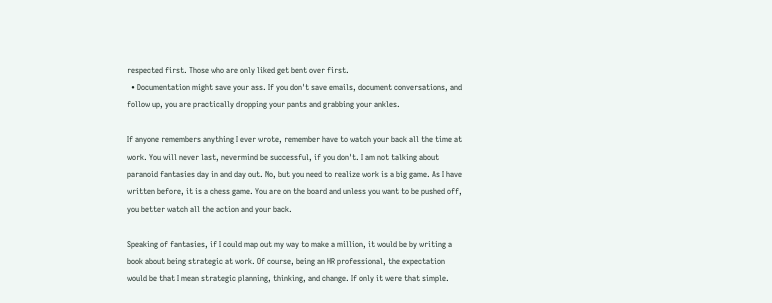respected first. Those who are only liked get bent over first.
  • Documentation might save your ass. If you don't save emails, document conversations, and follow up, you are practically dropping your pants and grabbing your ankles.

If anyone remembers anything I ever wrote, remember have to watch your back all the time at work. You will never last, nevermind be successful, if you don't. I am not talking about paranoid fantasies day in and day out. No, but you need to realize work is a big game. As I have written before, it is a chess game. You are on the board and unless you want to be pushed off, you better watch all the action and your back.

Speaking of fantasies, if I could map out my way to make a million, it would be by writing a book about being strategic at work. Of course, being an HR professional, the expectation would be that I mean strategic planning, thinking, and change. If only it were that simple.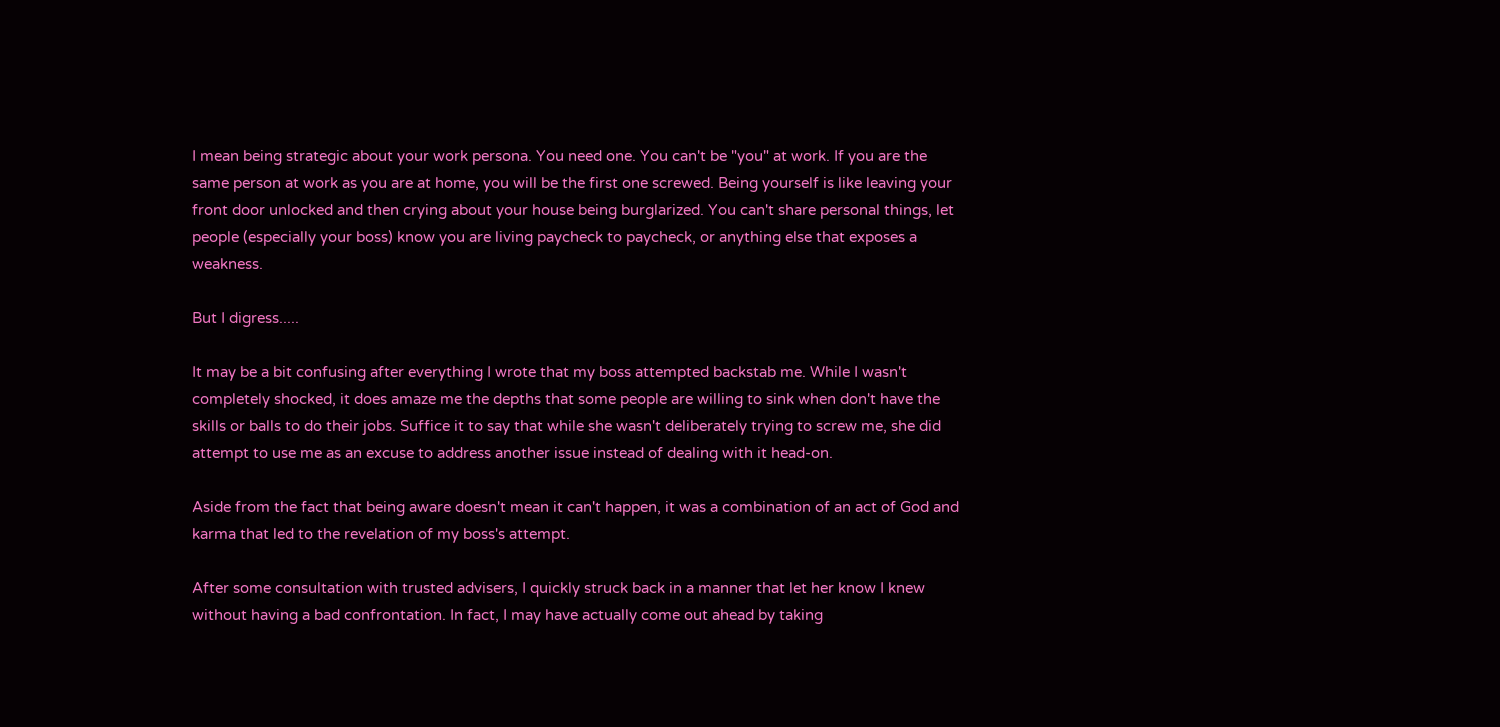I mean being strategic about your work persona. You need one. You can't be "you" at work. If you are the same person at work as you are at home, you will be the first one screwed. Being yourself is like leaving your front door unlocked and then crying about your house being burglarized. You can't share personal things, let people (especially your boss) know you are living paycheck to paycheck, or anything else that exposes a weakness.

But I digress.....

It may be a bit confusing after everything I wrote that my boss attempted backstab me. While I wasn't completely shocked, it does amaze me the depths that some people are willing to sink when don't have the skills or balls to do their jobs. Suffice it to say that while she wasn't deliberately trying to screw me, she did attempt to use me as an excuse to address another issue instead of dealing with it head-on.

Aside from the fact that being aware doesn't mean it can't happen, it was a combination of an act of God and karma that led to the revelation of my boss's attempt.

After some consultation with trusted advisers, I quickly struck back in a manner that let her know I knew without having a bad confrontation. In fact, I may have actually come out ahead by taking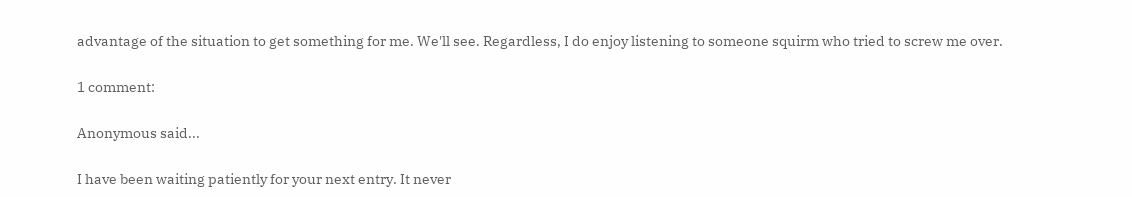advantage of the situation to get something for me. We'll see. Regardless, I do enjoy listening to someone squirm who tried to screw me over.

1 comment:

Anonymous said...

I have been waiting patiently for your next entry. It never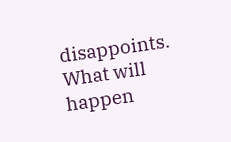disappoints. What will happen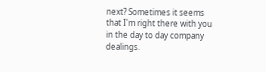next? Sometimes it seems that I'm right there with you in the day to day company dealings.